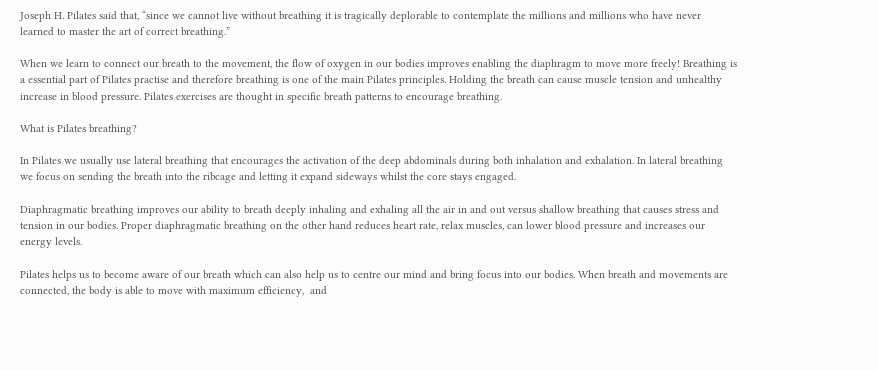Joseph H. Pilates said that, “since we cannot live without breathing it is tragically deplorable to contemplate the millions and millions who have never learned to master the art of correct breathing.”

When we learn to connect our breath to the movement, the flow of oxygen in our bodies improves enabling the diaphragm to move more freely! Breathing is a essential part of Pilates practise and therefore breathing is one of the main Pilates principles. Holding the breath can cause muscle tension and unhealthy increase in blood pressure. Pilates exercises are thought in specific breath patterns to encourage breathing.

What is Pilates breathing?

In Pilates we usually use lateral breathing that encourages the activation of the deep abdominals during both inhalation and exhalation. In lateral breathing we focus on sending the breath into the ribcage and letting it expand sideways whilst the core stays engaged.

Diaphragmatic breathing improves our ability to breath deeply inhaling and exhaling all the air in and out versus shallow breathing that causes stress and tension in our bodies. Proper diaphragmatic breathing on the other hand reduces heart rate, relax muscles, can lower blood pressure and increases our energy levels.

Pilates helps us to become aware of our breath which can also help us to centre our mind and bring focus into our bodies. When breath and movements are connected, the body is able to move with maximum efficiency,  and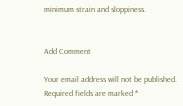minimum strain and sloppiness.


Add Comment

Your email address will not be published. Required fields are marked *